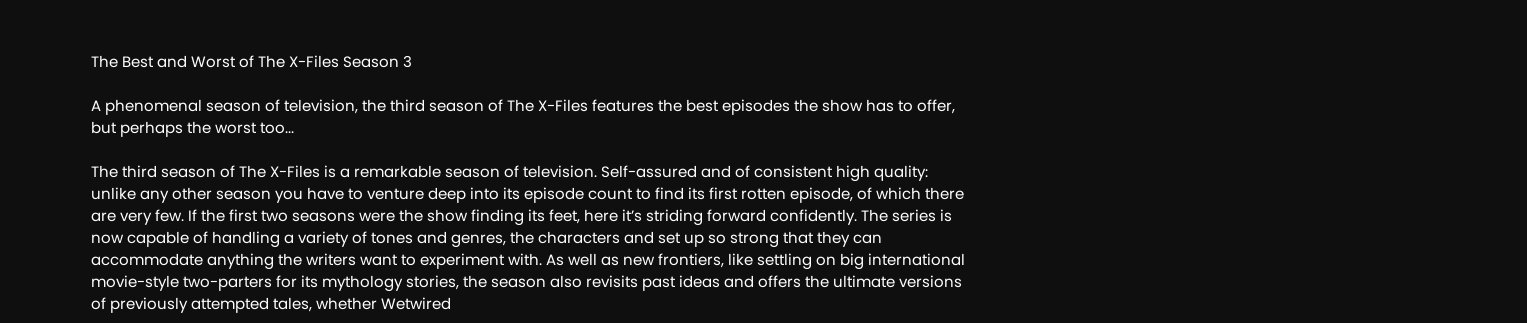The Best and Worst of The X-Files Season 3

A phenomenal season of television, the third season of The X-Files features the best episodes the show has to offer, but perhaps the worst too...

The third season of The X-Files is a remarkable season of television. Self-assured and of consistent high quality: unlike any other season you have to venture deep into its episode count to find its first rotten episode, of which there are very few. If the first two seasons were the show finding its feet, here it’s striding forward confidently. The series is now capable of handling a variety of tones and genres, the characters and set up so strong that they can accommodate anything the writers want to experiment with. As well as new frontiers, like settling on big international movie-style two-parters for its mythology stories, the season also revisits past ideas and offers the ultimate versions of previously attempted tales, whether Wetwired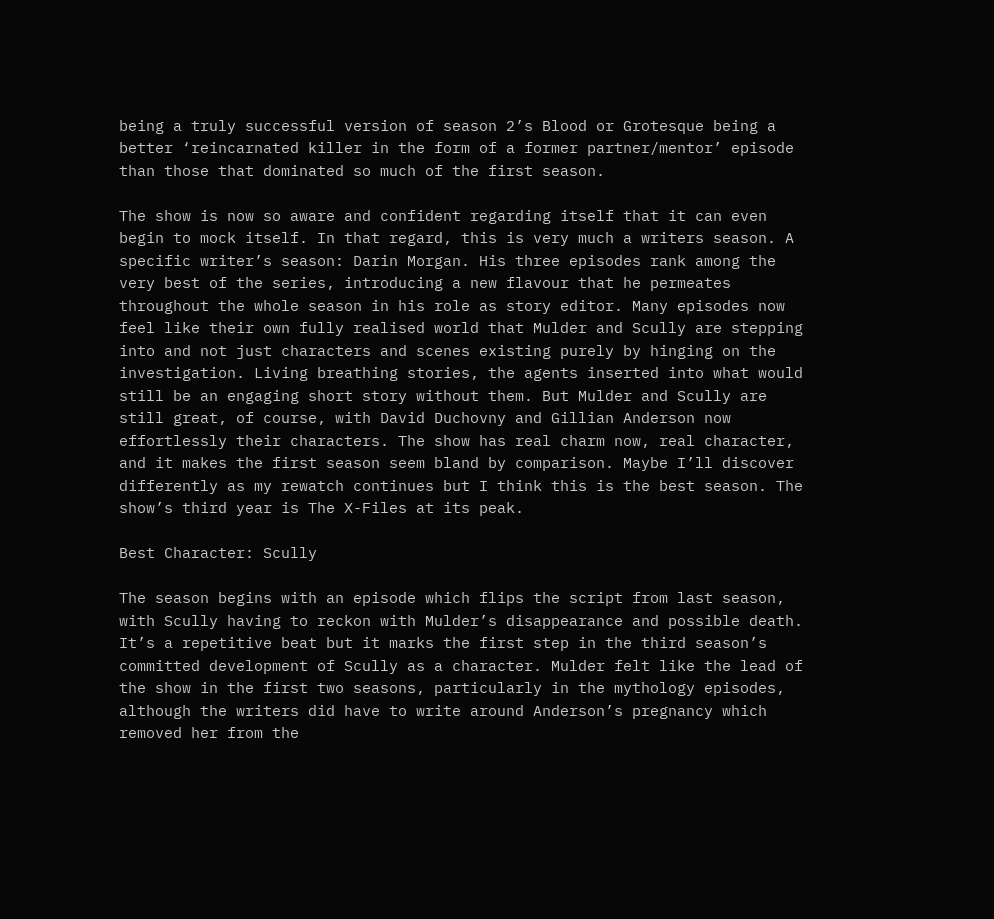being a truly successful version of season 2’s Blood or Grotesque being a better ‘reincarnated killer in the form of a former partner/mentor’ episode than those that dominated so much of the first season.

The show is now so aware and confident regarding itself that it can even begin to mock itself. In that regard, this is very much a writers season. A specific writer’s season: Darin Morgan. His three episodes rank among the very best of the series, introducing a new flavour that he permeates throughout the whole season in his role as story editor. Many episodes now feel like their own fully realised world that Mulder and Scully are stepping into and not just characters and scenes existing purely by hinging on the investigation. Living breathing stories, the agents inserted into what would still be an engaging short story without them. But Mulder and Scully are still great, of course, with David Duchovny and Gillian Anderson now effortlessly their characters. The show has real charm now, real character, and it makes the first season seem bland by comparison. Maybe I’ll discover differently as my rewatch continues but I think this is the best season. The show’s third year is The X-Files at its peak.

Best Character: Scully

The season begins with an episode which flips the script from last season, with Scully having to reckon with Mulder’s disappearance and possible death. It’s a repetitive beat but it marks the first step in the third season’s committed development of Scully as a character. Mulder felt like the lead of the show in the first two seasons, particularly in the mythology episodes, although the writers did have to write around Anderson’s pregnancy which removed her from the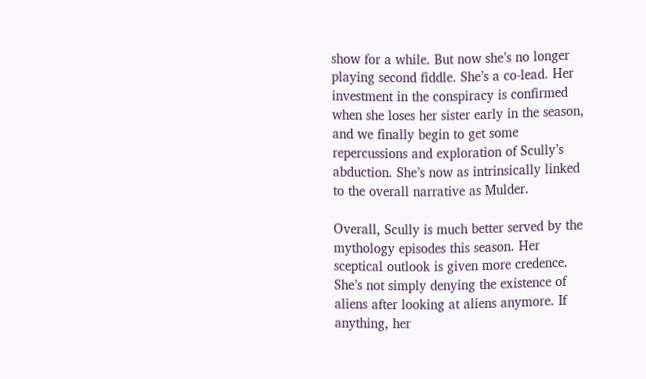show for a while. But now she’s no longer playing second fiddle. She’s a co-lead. Her investment in the conspiracy is confirmed when she loses her sister early in the season, and we finally begin to get some repercussions and exploration of Scully’s abduction. She’s now as intrinsically linked to the overall narrative as Mulder.

Overall, Scully is much better served by the mythology episodes this season. Her sceptical outlook is given more credence. She’s not simply denying the existence of aliens after looking at aliens anymore. If anything, her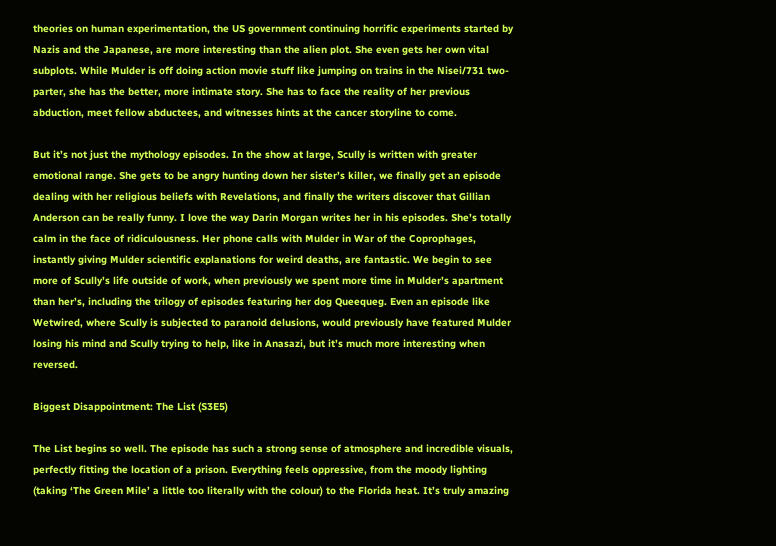theories on human experimentation, the US government continuing horrific experiments started by Nazis and the Japanese, are more interesting than the alien plot. She even gets her own vital subplots. While Mulder is off doing action movie stuff like jumping on trains in the Nisei/731 two-parter, she has the better, more intimate story. She has to face the reality of her previous abduction, meet fellow abductees, and witnesses hints at the cancer storyline to come.

But it’s not just the mythology episodes. In the show at large, Scully is written with greater emotional range. She gets to be angry hunting down her sister’s killer, we finally get an episode dealing with her religious beliefs with Revelations, and finally the writers discover that Gillian Anderson can be really funny. I love the way Darin Morgan writes her in his episodes. She’s totally calm in the face of ridiculousness. Her phone calls with Mulder in War of the Coprophages, instantly giving Mulder scientific explanations for weird deaths, are fantastic. We begin to see more of Scully’s life outside of work, when previously we spent more time in Mulder’s apartment than her’s, including the trilogy of episodes featuring her dog Queequeg. Even an episode like Wetwired, where Scully is subjected to paranoid delusions, would previously have featured Mulder losing his mind and Scully trying to help, like in Anasazi, but it’s much more interesting when reversed.

Biggest Disappointment: The List (S3E5)

The List begins so well. The episode has such a strong sense of atmosphere and incredible visuals, perfectly fitting the location of a prison. Everything feels oppressive, from the moody lighting (taking ‘The Green Mile’ a little too literally with the colour) to the Florida heat. It’s truly amazing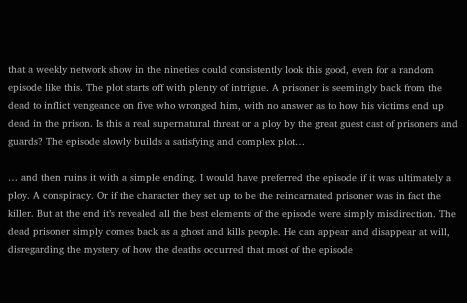that a weekly network show in the nineties could consistently look this good, even for a random episode like this. The plot starts off with plenty of intrigue. A prisoner is seemingly back from the dead to inflict vengeance on five who wronged him, with no answer as to how his victims end up dead in the prison. Is this a real supernatural threat or a ploy by the great guest cast of prisoners and guards? The episode slowly builds a satisfying and complex plot…

… and then ruins it with a simple ending. I would have preferred the episode if it was ultimately a ploy. A conspiracy. Or if the character they set up to be the reincarnated prisoner was in fact the killer. But at the end it’s revealed all the best elements of the episode were simply misdirection. The dead prisoner simply comes back as a ghost and kills people. He can appear and disappear at will, disregarding the mystery of how the deaths occurred that most of the episode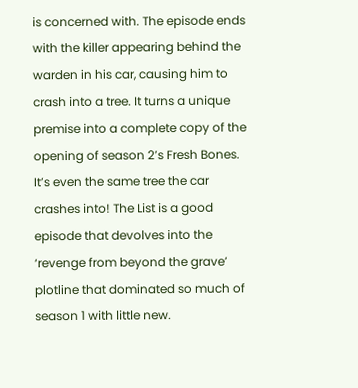is concerned with. The episode ends with the killer appearing behind the warden in his car, causing him to crash into a tree. It turns a unique premise into a complete copy of the opening of season 2’s Fresh Bones. It’s even the same tree the car crashes into! The List is a good episode that devolves into the ‘revenge from beyond the grave’ plotline that dominated so much of season 1 with little new.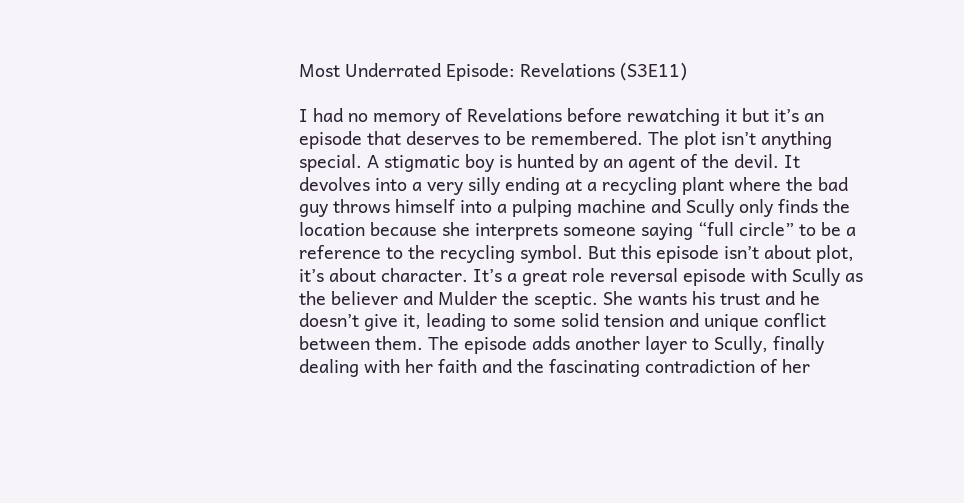Most Underrated Episode: Revelations (S3E11)

I had no memory of Revelations before rewatching it but it’s an episode that deserves to be remembered. The plot isn’t anything special. A stigmatic boy is hunted by an agent of the devil. It devolves into a very silly ending at a recycling plant where the bad guy throws himself into a pulping machine and Scully only finds the location because she interprets someone saying “full circle” to be a reference to the recycling symbol. But this episode isn’t about plot, it’s about character. It’s a great role reversal episode with Scully as the believer and Mulder the sceptic. She wants his trust and he doesn’t give it, leading to some solid tension and unique conflict between them. The episode adds another layer to Scully, finally dealing with her faith and the fascinating contradiction of her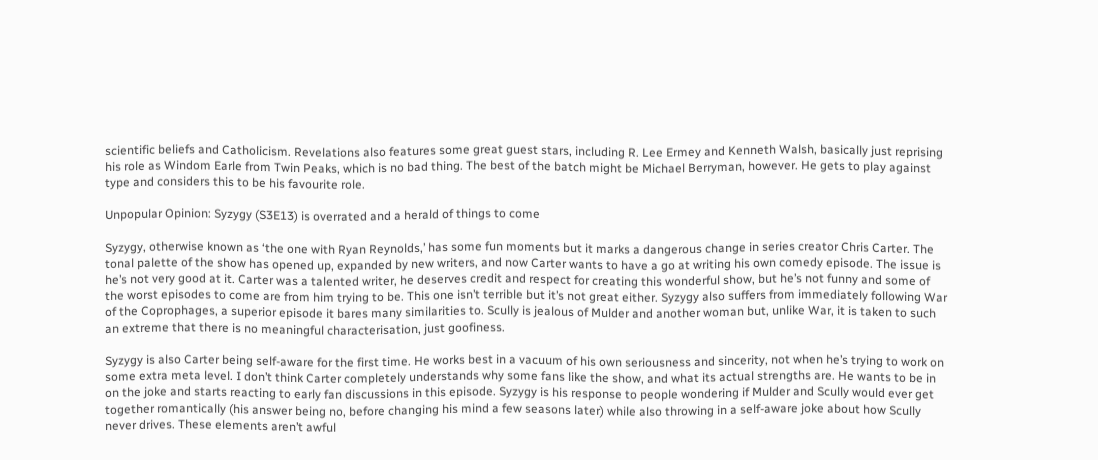scientific beliefs and Catholicism. Revelations also features some great guest stars, including R. Lee Ermey and Kenneth Walsh, basically just reprising his role as Windom Earle from Twin Peaks, which is no bad thing. The best of the batch might be Michael Berryman, however. He gets to play against type and considers this to be his favourite role.

Unpopular Opinion: Syzygy (S3E13) is overrated and a herald of things to come

Syzygy, otherwise known as ‘the one with Ryan Reynolds,’ has some fun moments but it marks a dangerous change in series creator Chris Carter. The tonal palette of the show has opened up, expanded by new writers, and now Carter wants to have a go at writing his own comedy episode. The issue is he’s not very good at it. Carter was a talented writer, he deserves credit and respect for creating this wonderful show, but he’s not funny and some of the worst episodes to come are from him trying to be. This one isn’t terrible but it’s not great either. Syzygy also suffers from immediately following War of the Coprophages, a superior episode it bares many similarities to. Scully is jealous of Mulder and another woman but, unlike War, it is taken to such an extreme that there is no meaningful characterisation, just goofiness.

Syzygy is also Carter being self-aware for the first time. He works best in a vacuum of his own seriousness and sincerity, not when he’s trying to work on some extra meta level. I don’t think Carter completely understands why some fans like the show, and what its actual strengths are. He wants to be in on the joke and starts reacting to early fan discussions in this episode. Syzygy is his response to people wondering if Mulder and Scully would ever get together romantically (his answer being no, before changing his mind a few seasons later) while also throwing in a self-aware joke about how Scully never drives. These elements aren’t awful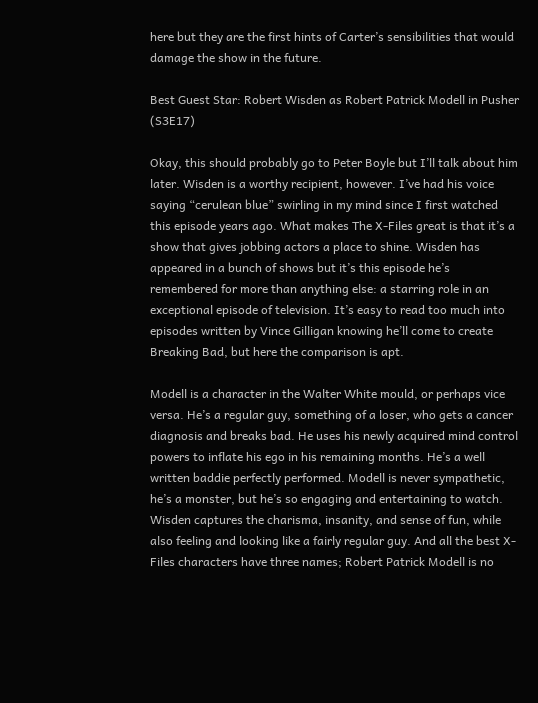here but they are the first hints of Carter’s sensibilities that would damage the show in the future.

Best Guest Star: Robert Wisden as Robert Patrick Modell in Pusher (S3E17)

Okay, this should probably go to Peter Boyle but I’ll talk about him later. Wisden is a worthy recipient, however. I’ve had his voice saying “cerulean blue” swirling in my mind since I first watched this episode years ago. What makes The X-Files great is that it’s a show that gives jobbing actors a place to shine. Wisden has appeared in a bunch of shows but it’s this episode he’s remembered for more than anything else: a starring role in an exceptional episode of television. It’s easy to read too much into episodes written by Vince Gilligan knowing he’ll come to create Breaking Bad, but here the comparison is apt.

Modell is a character in the Walter White mould, or perhaps vice versa. He’s a regular guy, something of a loser, who gets a cancer diagnosis and breaks bad. He uses his newly acquired mind control powers to inflate his ego in his remaining months. He’s a well written baddie perfectly performed. Modell is never sympathetic, he’s a monster, but he’s so engaging and entertaining to watch. Wisden captures the charisma, insanity, and sense of fun, while also feeling and looking like a fairly regular guy. And all the best X-Files characters have three names; Robert Patrick Modell is no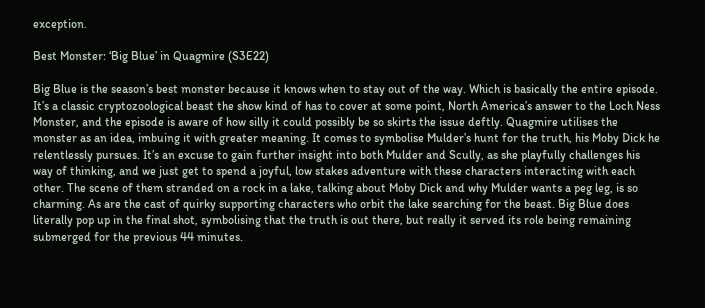exception.

Best Monster: ‘Big Blue’ in Quagmire (S3E22)

Big Blue is the season’s best monster because it knows when to stay out of the way. Which is basically the entire episode. It’s a classic cryptozoological beast the show kind of has to cover at some point, North America’s answer to the Loch Ness Monster, and the episode is aware of how silly it could possibly be so skirts the issue deftly. Quagmire utilises the monster as an idea, imbuing it with greater meaning. It comes to symbolise Mulder’s hunt for the truth, his Moby Dick he relentlessly pursues. It’s an excuse to gain further insight into both Mulder and Scully, as she playfully challenges his way of thinking, and we just get to spend a joyful, low stakes adventure with these characters interacting with each other. The scene of them stranded on a rock in a lake, talking about Moby Dick and why Mulder wants a peg leg, is so charming. As are the cast of quirky supporting characters who orbit the lake searching for the beast. Big Blue does literally pop up in the final shot, symbolising that the truth is out there, but really it served its role being remaining submerged for the previous 44 minutes.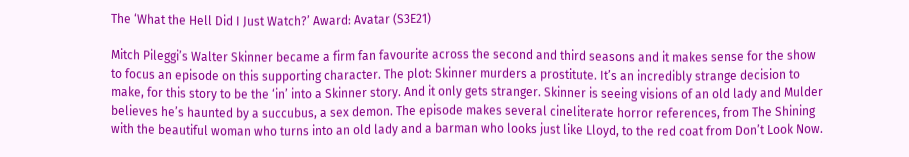The ‘What the Hell Did I Just Watch?’ Award: Avatar (S3E21)

Mitch Pileggi’s Walter Skinner became a firm fan favourite across the second and third seasons and it makes sense for the show to focus an episode on this supporting character. The plot: Skinner murders a prostitute. It’s an incredibly strange decision to make, for this story to be the ‘in’ into a Skinner story. And it only gets stranger. Skinner is seeing visions of an old lady and Mulder believes he’s haunted by a succubus, a sex demon. The episode makes several cineliterate horror references, from The Shining with the beautiful woman who turns into an old lady and a barman who looks just like Lloyd, to the red coat from Don’t Look Now.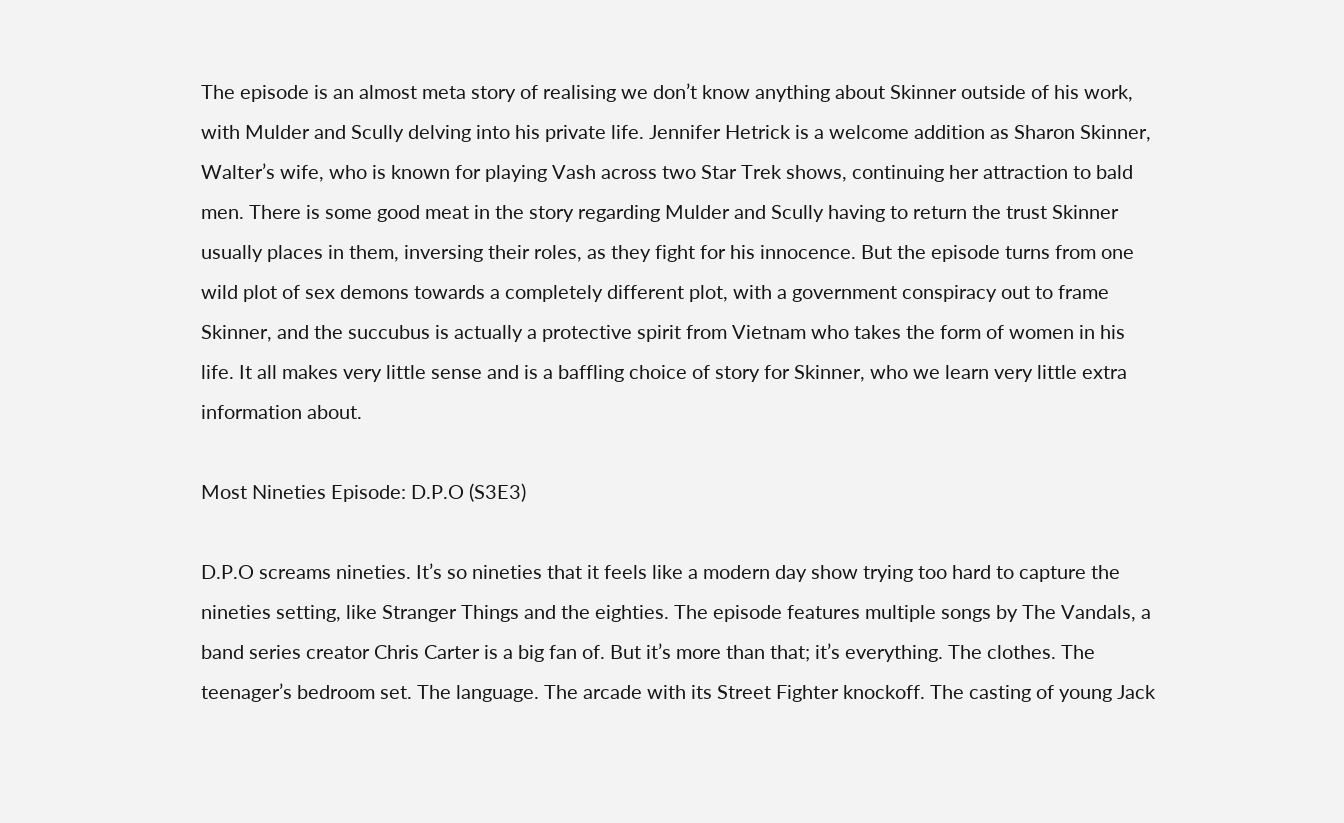The episode is an almost meta story of realising we don’t know anything about Skinner outside of his work, with Mulder and Scully delving into his private life. Jennifer Hetrick is a welcome addition as Sharon Skinner, Walter’s wife, who is known for playing Vash across two Star Trek shows, continuing her attraction to bald men. There is some good meat in the story regarding Mulder and Scully having to return the trust Skinner usually places in them, inversing their roles, as they fight for his innocence. But the episode turns from one wild plot of sex demons towards a completely different plot, with a government conspiracy out to frame Skinner, and the succubus is actually a protective spirit from Vietnam who takes the form of women in his life. It all makes very little sense and is a baffling choice of story for Skinner, who we learn very little extra information about.

Most Nineties Episode: D.P.O (S3E3)

D.P.O screams nineties. It’s so nineties that it feels like a modern day show trying too hard to capture the nineties setting, like Stranger Things and the eighties. The episode features multiple songs by The Vandals, a band series creator Chris Carter is a big fan of. But it’s more than that; it’s everything. The clothes. The teenager’s bedroom set. The language. The arcade with its Street Fighter knockoff. The casting of young Jack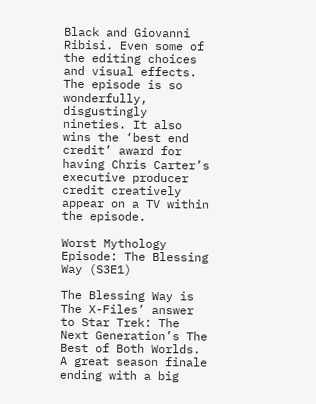Black and Giovanni Ribisi. Even some of the editing choices and visual effects. The episode is so wonderfully, disgustingly nineties. It also wins the ‘best end credit’ award for having Chris Carter’s executive producer credit creatively appear on a TV within the episode.

Worst Mythology Episode: The Blessing Way (S3E1)

The Blessing Way is The X-Files’ answer to Star Trek: The Next Generation’s The Best of Both Worlds. A great season finale ending with a big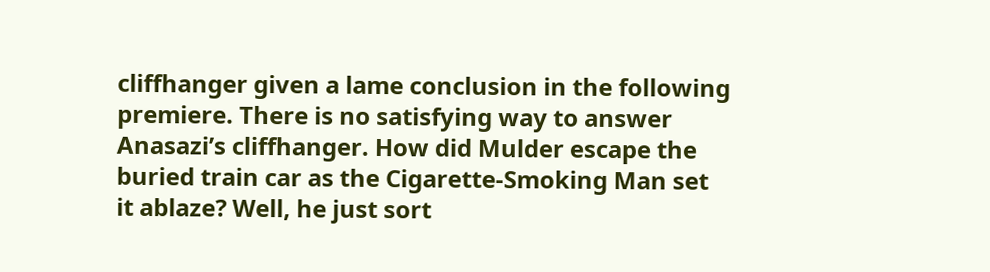cliffhanger given a lame conclusion in the following premiere. There is no satisfying way to answer Anasazi’s cliffhanger. How did Mulder escape the buried train car as the Cigarette-Smoking Man set it ablaze? Well, he just sort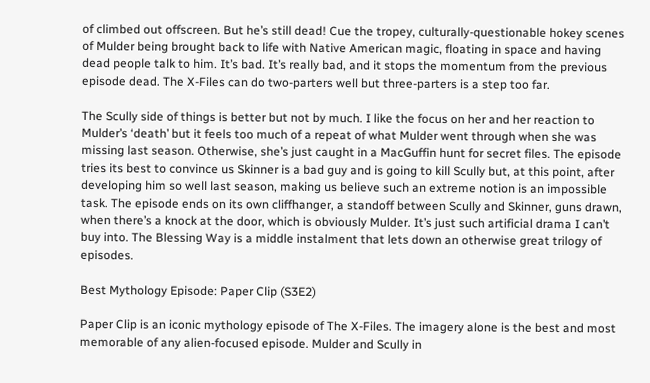of climbed out offscreen. But he’s still dead! Cue the tropey, culturally-questionable hokey scenes of Mulder being brought back to life with Native American magic, floating in space and having dead people talk to him. It’s bad. It’s really bad, and it stops the momentum from the previous episode dead. The X-Files can do two-parters well but three-parters is a step too far.

The Scully side of things is better but not by much. I like the focus on her and her reaction to Mulder’s ‘death’ but it feels too much of a repeat of what Mulder went through when she was missing last season. Otherwise, she’s just caught in a MacGuffin hunt for secret files. The episode tries its best to convince us Skinner is a bad guy and is going to kill Scully but, at this point, after developing him so well last season, making us believe such an extreme notion is an impossible task. The episode ends on its own cliffhanger, a standoff between Scully and Skinner, guns drawn, when there’s a knock at the door, which is obviously Mulder. It’s just such artificial drama I can’t buy into. The Blessing Way is a middle instalment that lets down an otherwise great trilogy of episodes.

Best Mythology Episode: Paper Clip (S3E2)

Paper Clip is an iconic mythology episode of The X-Files. The imagery alone is the best and most memorable of any alien-focused episode. Mulder and Scully in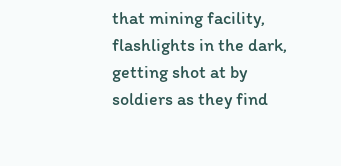that mining facility, flashlights in the dark, getting shot at by soldiers as they find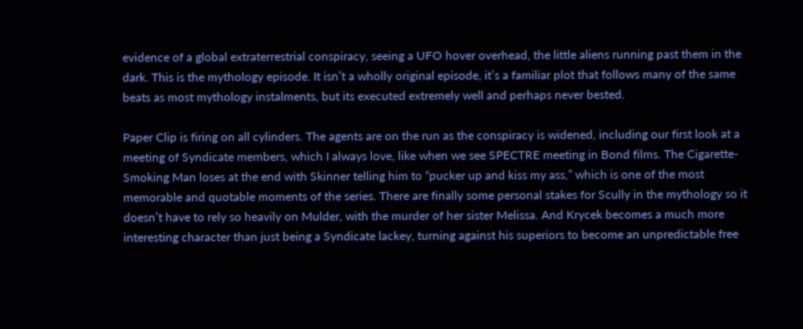evidence of a global extraterrestrial conspiracy, seeing a UFO hover overhead, the little aliens running past them in the dark. This is the mythology episode. It isn’t a wholly original episode, it’s a familiar plot that follows many of the same beats as most mythology instalments, but its executed extremely well and perhaps never bested.

Paper Clip is firing on all cylinders. The agents are on the run as the conspiracy is widened, including our first look at a meeting of Syndicate members, which I always love, like when we see SPECTRE meeting in Bond films. The Cigarette-Smoking Man loses at the end with Skinner telling him to “pucker up and kiss my ass,” which is one of the most memorable and quotable moments of the series. There are finally some personal stakes for Scully in the mythology so it doesn’t have to rely so heavily on Mulder, with the murder of her sister Melissa. And Krycek becomes a much more interesting character than just being a Syndicate lackey, turning against his superiors to become an unpredictable free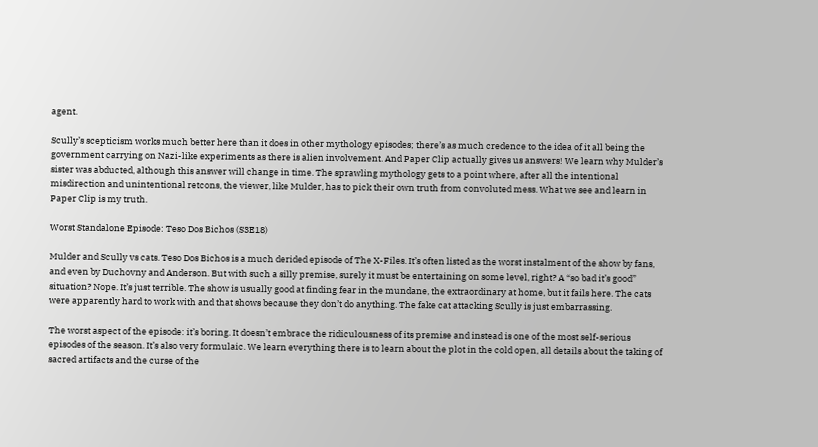agent.

Scully’s scepticism works much better here than it does in other mythology episodes; there’s as much credence to the idea of it all being the government carrying on Nazi-like experiments as there is alien involvement. And Paper Clip actually gives us answers! We learn why Mulder’s sister was abducted, although this answer will change in time. The sprawling mythology gets to a point where, after all the intentional misdirection and unintentional retcons, the viewer, like Mulder, has to pick their own truth from convoluted mess. What we see and learn in Paper Clip is my truth.

Worst Standalone Episode: Teso Dos Bichos (S3E18)

Mulder and Scully vs cats. Teso Dos Bichos is a much derided episode of The X-Files. It’s often listed as the worst instalment of the show by fans, and even by Duchovny and Anderson. But with such a silly premise, surely it must be entertaining on some level, right? A “so bad it’s good” situation? Nope. It’s just terrible. The show is usually good at finding fear in the mundane, the extraordinary at home, but it fails here. The cats were apparently hard to work with and that shows because they don’t do anything. The fake cat attacking Scully is just embarrassing.

The worst aspect of the episode: it’s boring. It doesn’t embrace the ridiculousness of its premise and instead is one of the most self-serious episodes of the season. It’s also very formulaic. We learn everything there is to learn about the plot in the cold open, all details about the taking of sacred artifacts and the curse of the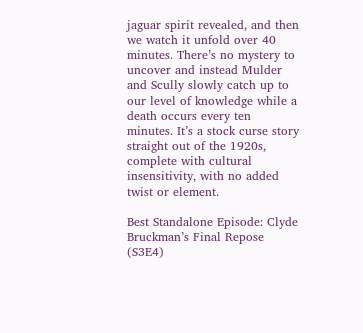jaguar spirit revealed, and then we watch it unfold over 40 minutes. There’s no mystery to uncover and instead Mulder and Scully slowly catch up to our level of knowledge while a death occurs every ten minutes. It’s a stock curse story straight out of the 1920s, complete with cultural insensitivity, with no added twist or element.

Best Standalone Episode: Clyde Bruckman’s Final Repose (S3E4)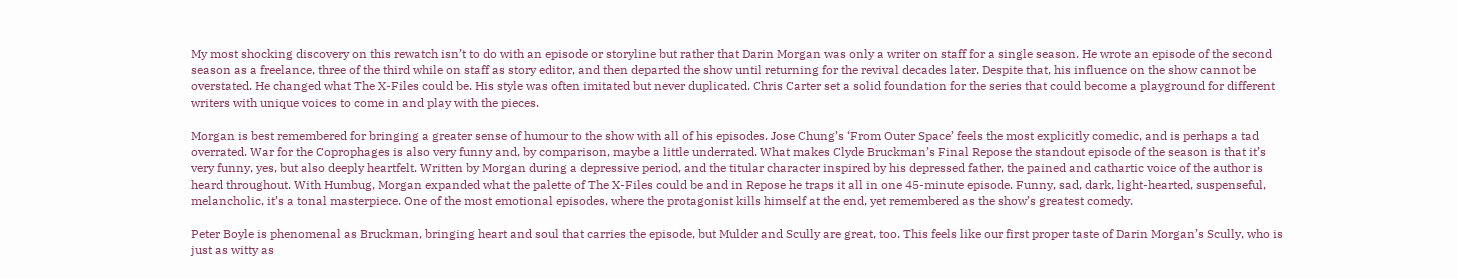My most shocking discovery on this rewatch isn’t to do with an episode or storyline but rather that Darin Morgan was only a writer on staff for a single season. He wrote an episode of the second season as a freelance, three of the third while on staff as story editor, and then departed the show until returning for the revival decades later. Despite that, his influence on the show cannot be overstated. He changed what The X-Files could be. His style was often imitated but never duplicated. Chris Carter set a solid foundation for the series that could become a playground for different writers with unique voices to come in and play with the pieces.

Morgan is best remembered for bringing a greater sense of humour to the show with all of his episodes. Jose Chung’s ‘From Outer Space’ feels the most explicitly comedic, and is perhaps a tad overrated. War for the Coprophages is also very funny and, by comparison, maybe a little underrated. What makes Clyde Bruckman’s Final Repose the standout episode of the season is that it’s very funny, yes, but also deeply heartfelt. Written by Morgan during a depressive period, and the titular character inspired by his depressed father, the pained and cathartic voice of the author is heard throughout. With Humbug, Morgan expanded what the palette of The X-Files could be and in Repose he traps it all in one 45-minute episode. Funny, sad, dark, light-hearted, suspenseful, melancholic, it’s a tonal masterpiece. One of the most emotional episodes, where the protagonist kills himself at the end, yet remembered as the show’s greatest comedy.

Peter Boyle is phenomenal as Bruckman, bringing heart and soul that carries the episode, but Mulder and Scully are great, too. This feels like our first proper taste of Darin Morgan’s Scully, who is just as witty as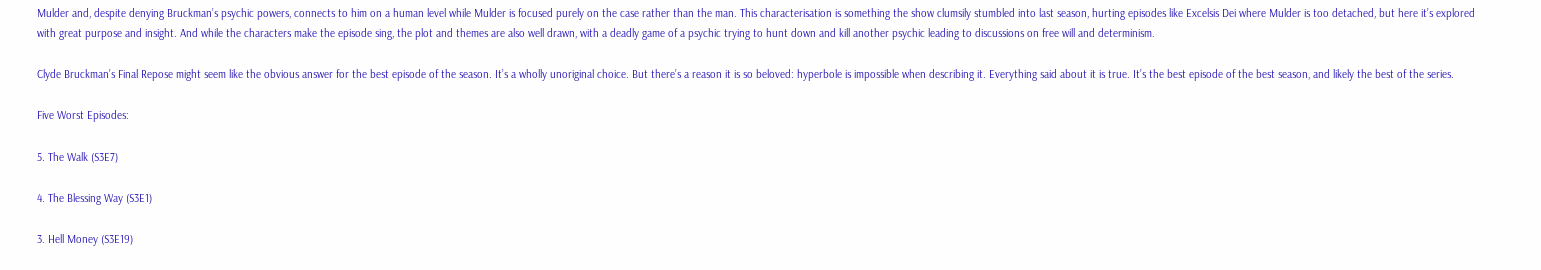Mulder and, despite denying Bruckman’s psychic powers, connects to him on a human level while Mulder is focused purely on the case rather than the man. This characterisation is something the show clumsily stumbled into last season, hurting episodes like Excelsis Dei where Mulder is too detached, but here it’s explored with great purpose and insight. And while the characters make the episode sing, the plot and themes are also well drawn, with a deadly game of a psychic trying to hunt down and kill another psychic leading to discussions on free will and determinism.

Clyde Bruckman’s Final Repose might seem like the obvious answer for the best episode of the season. It’s a wholly unoriginal choice. But there’s a reason it is so beloved: hyperbole is impossible when describing it. Everything said about it is true. It’s the best episode of the best season, and likely the best of the series.

Five Worst Episodes:

5. The Walk (S3E7)

4. The Blessing Way (S3E1)

3. Hell Money (S3E19)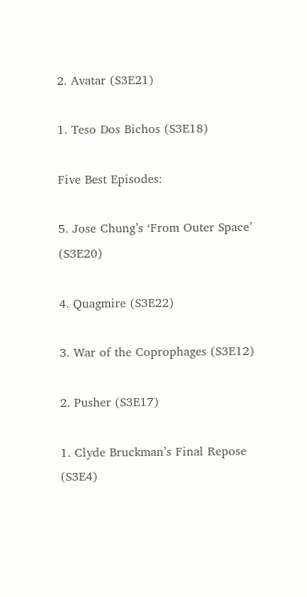2. Avatar (S3E21)

1. Teso Dos Bichos (S3E18)

Five Best Episodes:

5. Jose Chung’s ‘From Outer Space’ (S3E20)

4. Quagmire (S3E22)

3. War of the Coprophages (S3E12)

2. Pusher (S3E17)

1. Clyde Bruckman’s Final Repose (S3E4)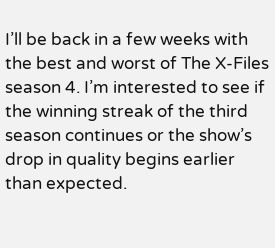I’ll be back in a few weeks with the best and worst of The X-Files season 4. I’m interested to see if the winning streak of the third season continues or the show’s drop in quality begins earlier than expected.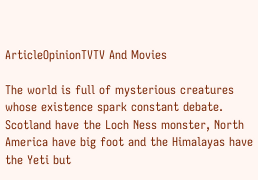ArticleOpinionTVTV And Movies

The world is full of mysterious creatures whose existence spark constant debate. Scotland have the Loch Ness monster, North America have big foot and the Himalayas have the Yeti but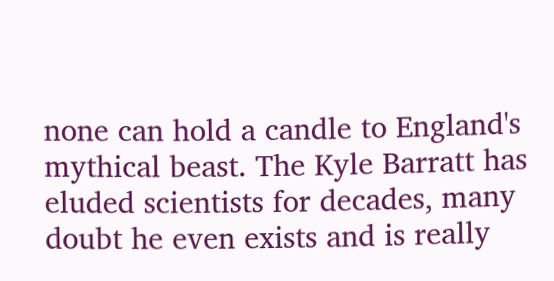none can hold a candle to England's mythical beast. The Kyle Barratt has eluded scientists for decades, many doubt he even exists and is really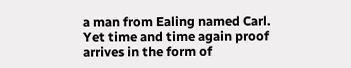a man from Ealing named Carl. Yet time and time again proof arrives in the form of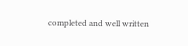completed and well written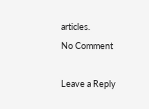articles.
No Comment

Leave a Reply